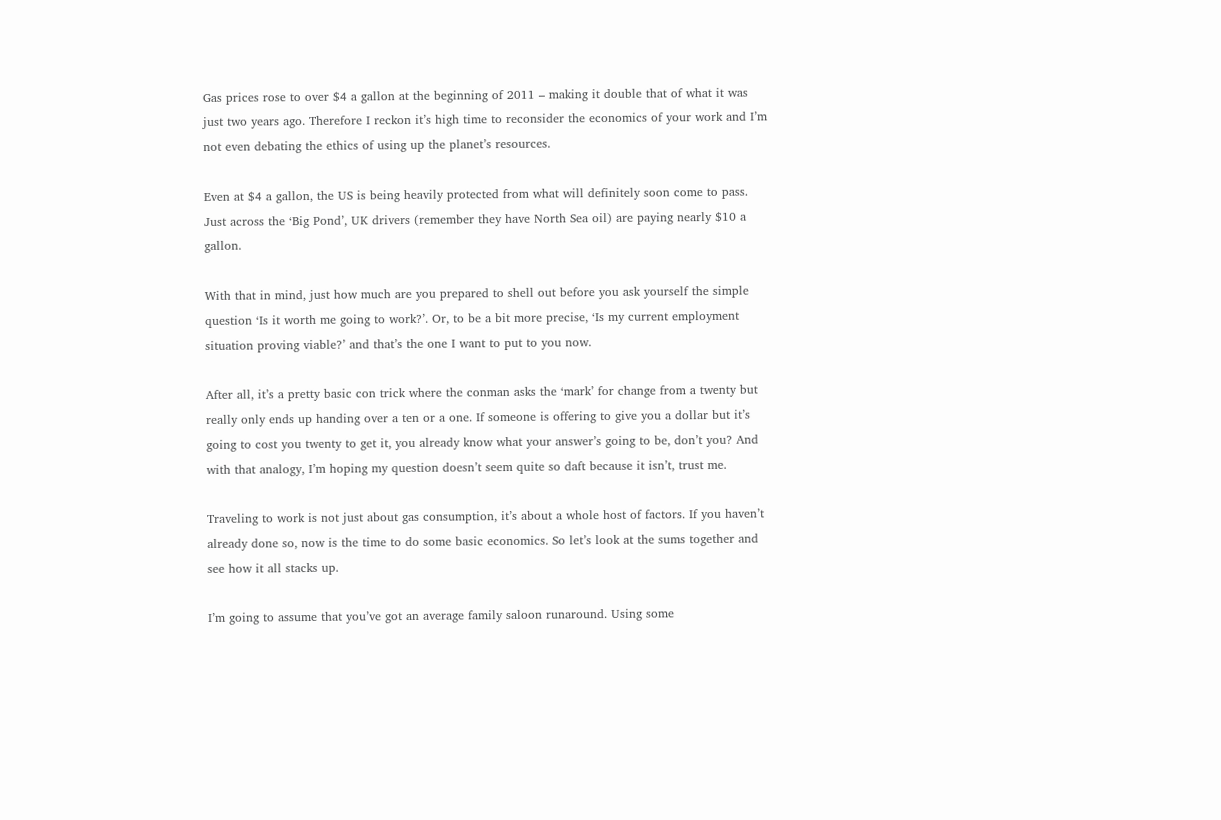Gas prices rose to over $4 a gallon at the beginning of 2011 – making it double that of what it was just two years ago. Therefore I reckon it’s high time to reconsider the economics of your work and I’m not even debating the ethics of using up the planet’s resources.

Even at $4 a gallon, the US is being heavily protected from what will definitely soon come to pass. Just across the ‘Big Pond’, UK drivers (remember they have North Sea oil) are paying nearly $10 a gallon.

With that in mind, just how much are you prepared to shell out before you ask yourself the simple question ‘Is it worth me going to work?’. Or, to be a bit more precise, ‘Is my current employment situation proving viable?’ and that’s the one I want to put to you now.

After all, it’s a pretty basic con trick where the conman asks the ‘mark’ for change from a twenty but really only ends up handing over a ten or a one. If someone is offering to give you a dollar but it’s going to cost you twenty to get it, you already know what your answer’s going to be, don’t you? And with that analogy, I’m hoping my question doesn’t seem quite so daft because it isn’t, trust me.

Traveling to work is not just about gas consumption, it’s about a whole host of factors. If you haven’t already done so, now is the time to do some basic economics. So let’s look at the sums together and see how it all stacks up.

I’m going to assume that you’ve got an average family saloon runaround. Using some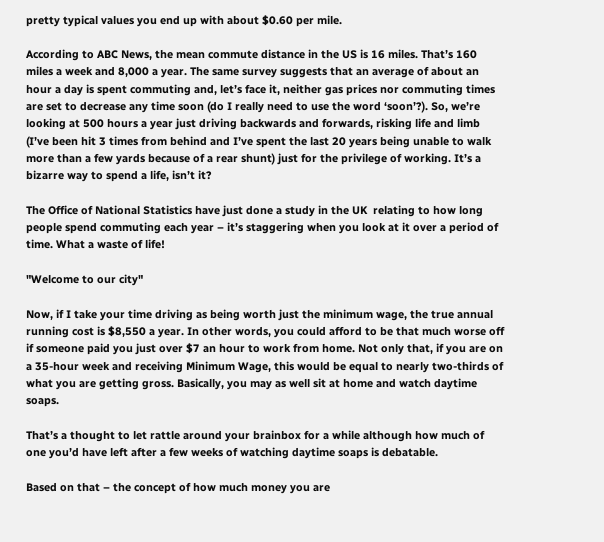pretty typical values you end up with about $0.60 per mile.

According to ABC News, the mean commute distance in the US is 16 miles. That’s 160 miles a week and 8,000 a year. The same survey suggests that an average of about an hour a day is spent commuting and, let’s face it, neither gas prices nor commuting times are set to decrease any time soon (do I really need to use the word ‘soon’?). So, we’re looking at 500 hours a year just driving backwards and forwards, risking life and limb (I’ve been hit 3 times from behind and I’ve spent the last 20 years being unable to walk more than a few yards because of a rear shunt) just for the privilege of working. It’s a bizarre way to spend a life, isn’t it?

The Office of National Statistics have just done a study in the UK  relating to how long people spend commuting each year – it’s staggering when you look at it over a period of time. What a waste of life!

"Welcome to our city"

Now, if I take your time driving as being worth just the minimum wage, the true annual running cost is $8,550 a year. In other words, you could afford to be that much worse off if someone paid you just over $7 an hour to work from home. Not only that, if you are on a 35-hour week and receiving Minimum Wage, this would be equal to nearly two-thirds of what you are getting gross. Basically, you may as well sit at home and watch daytime soaps.

That’s a thought to let rattle around your brainbox for a while although how much of one you’d have left after a few weeks of watching daytime soaps is debatable.

Based on that – the concept of how much money you are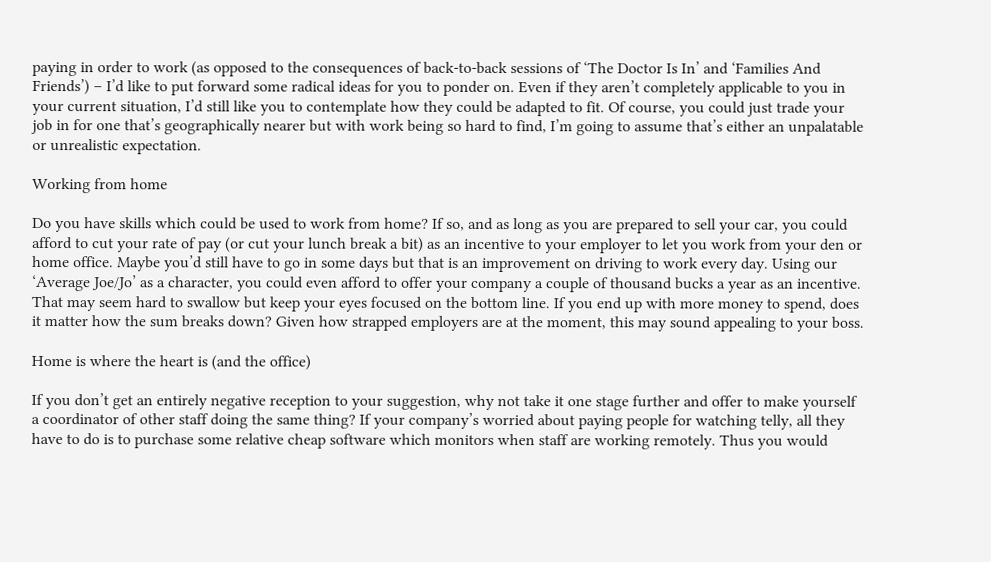paying in order to work (as opposed to the consequences of back-to-back sessions of ‘The Doctor Is In’ and ‘Families And Friends’) – I’d like to put forward some radical ideas for you to ponder on. Even if they aren’t completely applicable to you in your current situation, I’d still like you to contemplate how they could be adapted to fit. Of course, you could just trade your job in for one that’s geographically nearer but with work being so hard to find, I’m going to assume that’s either an unpalatable or unrealistic expectation.

Working from home

Do you have skills which could be used to work from home? If so, and as long as you are prepared to sell your car, you could afford to cut your rate of pay (or cut your lunch break a bit) as an incentive to your employer to let you work from your den or home office. Maybe you’d still have to go in some days but that is an improvement on driving to work every day. Using our ‘Average Joe/Jo’ as a character, you could even afford to offer your company a couple of thousand bucks a year as an incentive. That may seem hard to swallow but keep your eyes focused on the bottom line. If you end up with more money to spend, does it matter how the sum breaks down? Given how strapped employers are at the moment, this may sound appealing to your boss.

Home is where the heart is (and the office)

If you don’t get an entirely negative reception to your suggestion, why not take it one stage further and offer to make yourself a coordinator of other staff doing the same thing? If your company’s worried about paying people for watching telly, all they have to do is to purchase some relative cheap software which monitors when staff are working remotely. Thus you would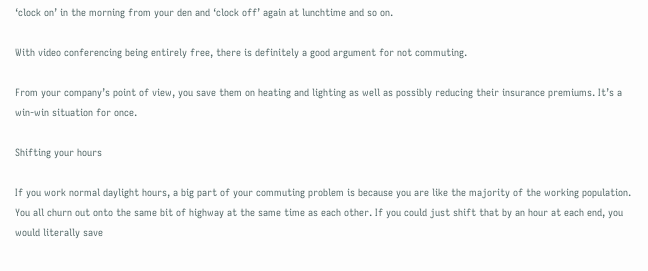‘clock on’ in the morning from your den and ‘clock off’ again at lunchtime and so on.

With video conferencing being entirely free, there is definitely a good argument for not commuting.

From your company’s point of view, you save them on heating and lighting as well as possibly reducing their insurance premiums. It’s a win-win situation for once.

Shifting your hours

If you work normal daylight hours, a big part of your commuting problem is because you are like the majority of the working population. You all churn out onto the same bit of highway at the same time as each other. If you could just shift that by an hour at each end, you would literally save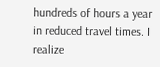hundreds of hours a year in reduced travel times. I realize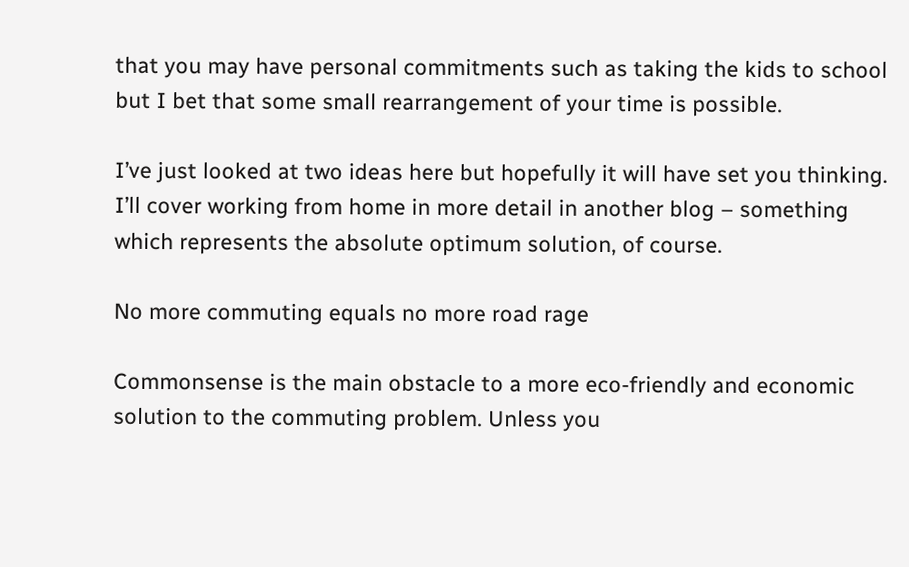that you may have personal commitments such as taking the kids to school but I bet that some small rearrangement of your time is possible.

I’ve just looked at two ideas here but hopefully it will have set you thinking. I’ll cover working from home in more detail in another blog – something which represents the absolute optimum solution, of course.

No more commuting equals no more road rage

Commonsense is the main obstacle to a more eco-friendly and economic solution to the commuting problem. Unless you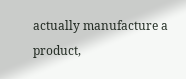actually manufacture a product,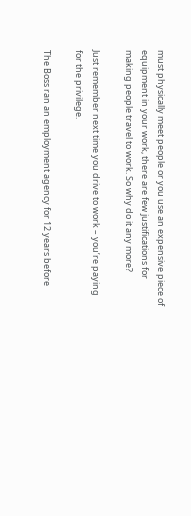must physically meet people or you use an expensive piece of equipment in your work, there are few justifications for making people travel to work. So why do it any more?

Just remember next time you drive to work – you’re paying for the privilege.

The Boss ran an employment agency for 12 years before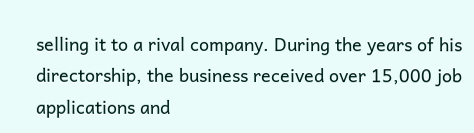selling it to a rival company. During the years of his directorship, the business received over 15,000 job applications and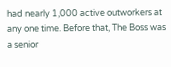had nearly 1,000 active outworkers at any one time. Before that, The Boss was a senior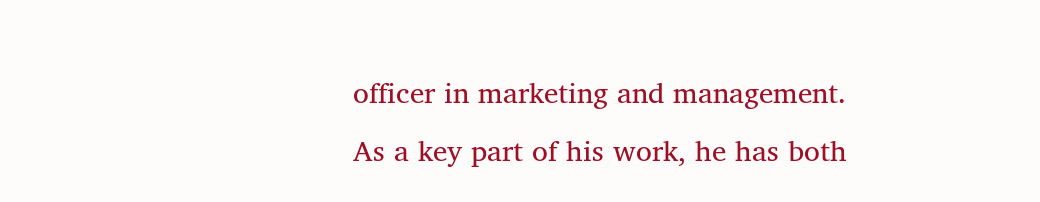officer in marketing and management. As a key part of his work, he has both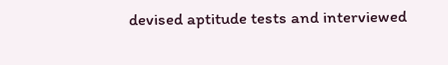devised aptitude tests and interviewed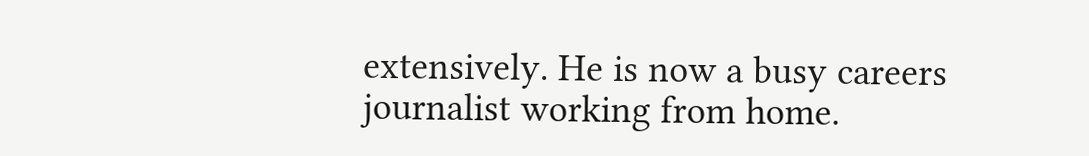extensively. He is now a busy careers journalist working from home.